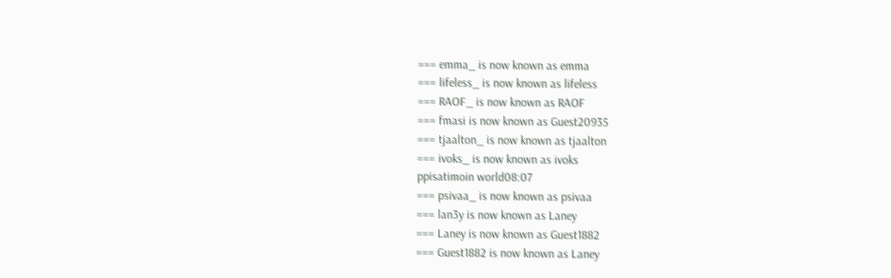=== emma_ is now known as emma
=== lifeless_ is now known as lifeless
=== RAOF_ is now known as RAOF
=== fmasi is now known as Guest20935
=== tjaalton_ is now known as tjaalton
=== ivoks_ is now known as ivoks
ppisatimoin world08:07
=== psivaa_ is now known as psivaa
=== lan3y is now known as Laney
=== Laney is now known as Guest1882
=== Guest1882 is now known as Laney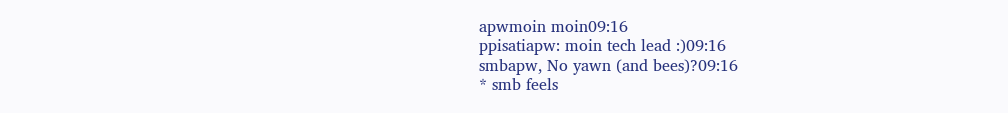apwmoin moin09:16
ppisatiapw: moin tech lead :)09:16
smbapw, No yawn (and bees)?09:16
* smb feels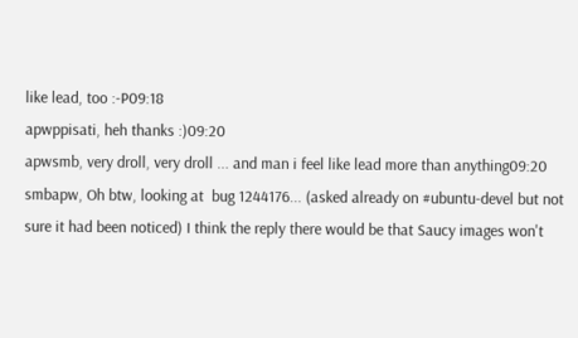like lead, too :-P09:18
apwppisati, heh thanks :)09:20
apwsmb, very droll, very droll ... and man i feel like lead more than anything09:20
smbapw, Oh btw, looking at  bug 1244176... (asked already on #ubuntu-devel but not sure it had been noticed) I think the reply there would be that Saucy images won't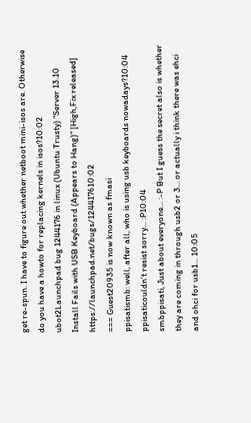get re-spun. I have to figure out whether netboot mini-isos are. Otherwise do you have a howto for replacing kernels in isos?10:02
ubot2Launchpad bug 1244176 in linux (Ubuntu Trusty) "Server 13.10 Install Fails with USB Keyboard (Appears to Hang)" [High,Fix released] https://launchpad.net/bugs/124417610:02
=== Guest20935 is now known as fmasi
ppisatismb: well, after all, who is using usb keyboards nowadays?10:04
ppisaticouldn't resist sorry... :P10:04
smbppisati, Just about everyone... :-P But I guess the secret also is whether they are coming in through usb2 or 3... or actually i think there was ehci and ohci for usb1... 10:05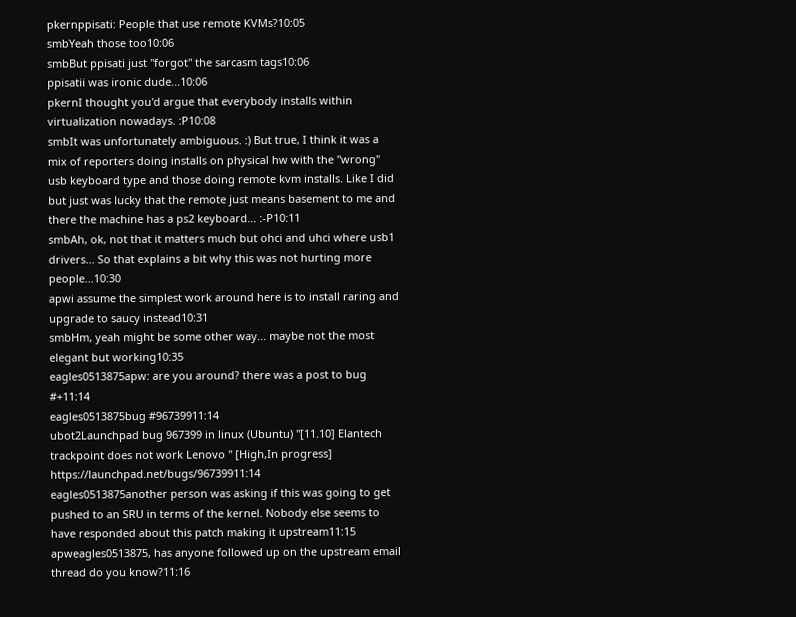pkernppisati: People that use remote KVMs?10:05
smbYeah those too10:06
smbBut ppisati just "forgot" the sarcasm tags10:06
ppisatii was ironic dude...10:06
pkernI thought you'd argue that everybody installs within virtualization nowadays. :P10:08
smbIt was unfortunately ambiguous. :) But true, I think it was a mix of reporters doing installs on physical hw with the "wrong" usb keyboard type and those doing remote kvm installs. Like I did but just was lucky that the remote just means basement to me and there the machine has a ps2 keyboard... :-P10:11
smbAh, ok, not that it matters much but ohci and uhci where usb1 drivers... So that explains a bit why this was not hurting more people...10:30
apwi assume the simplest work around here is to install raring and upgrade to saucy instead10:31
smbHm, yeah might be some other way... maybe not the most elegant but working10:35
eagles0513875apw: are you around? there was a post to bug #+11:14
eagles0513875bug #96739911:14
ubot2Launchpad bug 967399 in linux (Ubuntu) "[11.10] Elantech trackpoint does not work Lenovo " [High,In progress] https://launchpad.net/bugs/96739911:14
eagles0513875another person was asking if this was going to get pushed to an SRU in terms of the kernel. Nobody else seems to have responded about this patch making it upstream11:15
apweagles0513875, has anyone followed up on the upstream email thread do you know?11:16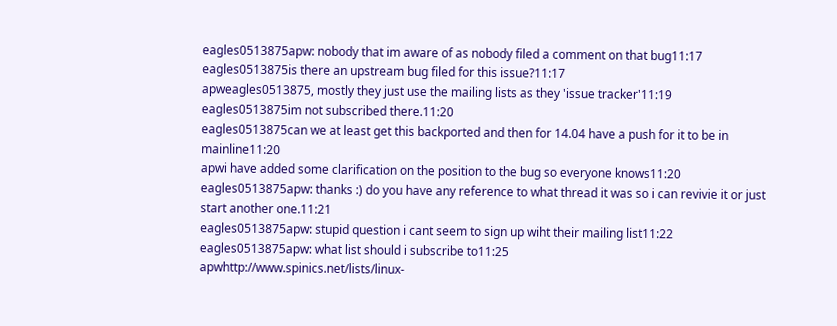eagles0513875apw: nobody that im aware of as nobody filed a comment on that bug11:17
eagles0513875is there an upstream bug filed for this issue?11:17
apweagles0513875, mostly they just use the mailing lists as they 'issue tracker'11:19
eagles0513875im not subscribed there.11:20
eagles0513875can we at least get this backported and then for 14.04 have a push for it to be in mainline11:20
apwi have added some clarification on the position to the bug so everyone knows11:20
eagles0513875apw: thanks :) do you have any reference to what thread it was so i can revivie it or just start another one.11:21
eagles0513875apw: stupid question i cant seem to sign up wiht their mailing list11:22
eagles0513875apw: what list should i subscribe to11:25
apwhttp://www.spinics.net/lists/linux-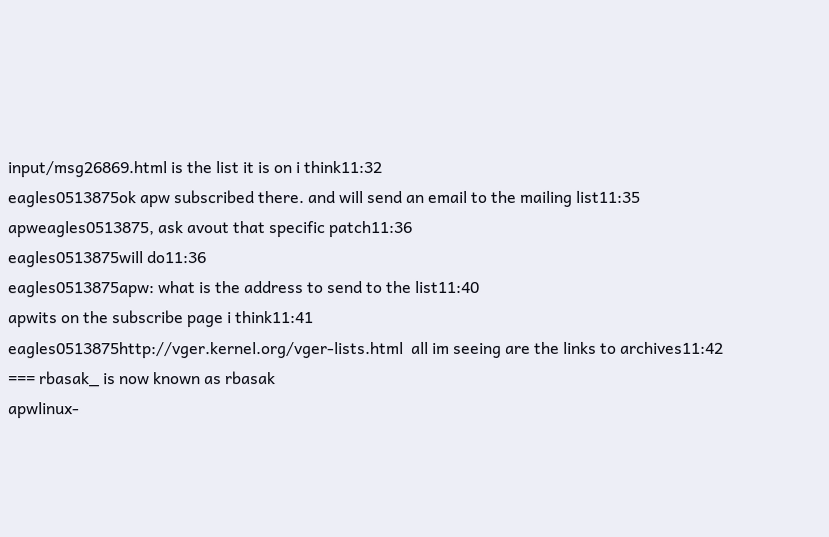input/msg26869.html is the list it is on i think11:32
eagles0513875ok apw subscribed there. and will send an email to the mailing list11:35
apweagles0513875, ask avout that specific patch11:36
eagles0513875will do11:36
eagles0513875apw: what is the address to send to the list11:40
apwits on the subscribe page i think11:41
eagles0513875http://vger.kernel.org/vger-lists.html  all im seeing are the links to archives11:42
=== rbasak_ is now known as rbasak
apwlinux-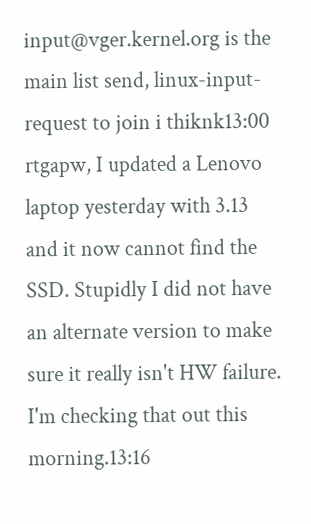input@vger.kernel.org is the main list send, linux-input-request to join i thiknk13:00
rtgapw, I updated a Lenovo laptop yesterday with 3.13 and it now cannot find the SSD. Stupidly I did not have an alternate version to make sure it really isn't HW failure. I'm checking that out this morning.13:16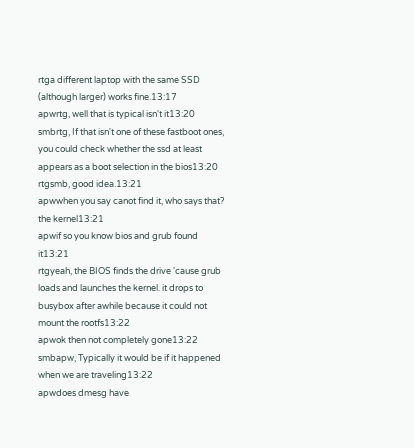rtga different laptop with the same SSD (although larger) works fine.13:17
apwrtg, well that is typical isn't it13:20
smbrtg, If that isn't one of these fastboot ones, you could check whether the ssd at least appears as a boot selection in the bios13:20
rtgsmb, good idea.13:21
apwwhen you say canot find it, who says that?  the kernel13:21
apwif so you know bios and grub found it13:21
rtgyeah, the BIOS finds the drive 'cause grub loads and launches the kernel. it drops to busybox after awhile because it could not mount the rootfs13:22
apwok then not completely gone13:22
smbapw, Typically it would be if it happened when we are traveling13:22
apwdoes dmesg have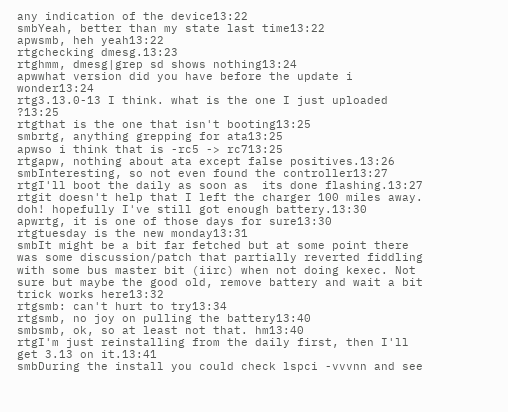any indication of the device13:22
smbYeah, better than my state last time13:22
apwsmb, heh yeah13:22
rtgchecking dmesg.13:23
rtghmm, dmesg|grep sd shows nothing13:24
apwwhat version did you have before the update i wonder13:24
rtg3.13.0-13 I think. what is the one I just uploaded ?13:25
rtgthat is the one that isn't booting13:25
smbrtg, anything grepping for ata13:25
apwso i think that is -rc5 -> rc713:25
rtgapw, nothing about ata except false positives.13:26
smbInteresting, so not even found the controller13:27
rtgI'll boot the daily as soon as  its done flashing.13:27
rtgit doesn't help that I left the charger 100 miles away. doh! hopefully I've still got enough battery.13:30
apwrtg, it is one of those days for sure13:30
rtgtuesday is the new monday13:31
smbIt might be a bit far fetched but at some point there was some discussion/patch that partially reverted fiddling with some bus master bit (iirc) when not doing kexec. Not sure but maybe the good old, remove battery and wait a bit trick works here13:32
rtgsmb: can't hurt to try13:34
rtgsmb, no joy on pulling the battery13:40
smbsmb, ok, so at least not that. hm13:40
rtgI'm just reinstalling from the daily first, then I'll get 3.13 on it.13:41
smbDuring the install you could check lspci -vvvnn and see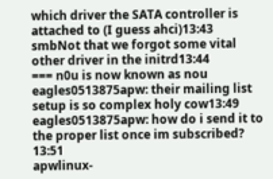which driver the SATA controller is attached to (I guess ahci)13:43
smbNot that we forgot some vital other driver in the initrd13:44
=== n0u is now known as nou
eagles0513875apw: their mailing list setup is so complex holy cow13:49
eagles0513875apw: how do i send it to the proper list once im subscribed? 13:51
apwlinux-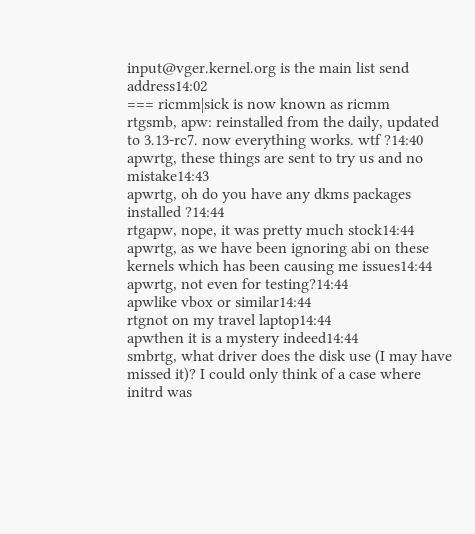input@vger.kernel.org is the main list send address14:02
=== ricmm|sick is now known as ricmm
rtgsmb, apw: reinstalled from the daily, updated to 3.13-rc7. now everything works. wtf ?14:40
apwrtg, these things are sent to try us and no mistake14:43
apwrtg, oh do you have any dkms packages installed ?14:44
rtgapw, nope, it was pretty much stock14:44
apwrtg, as we have been ignoring abi on these kernels which has been causing me issues14:44
apwrtg, not even for testing?14:44
apwlike vbox or similar14:44
rtgnot on my travel laptop14:44
apwthen it is a mystery indeed14:44
smbrtg, what driver does the disk use (I may have missed it)? I could only think of a case where initrd was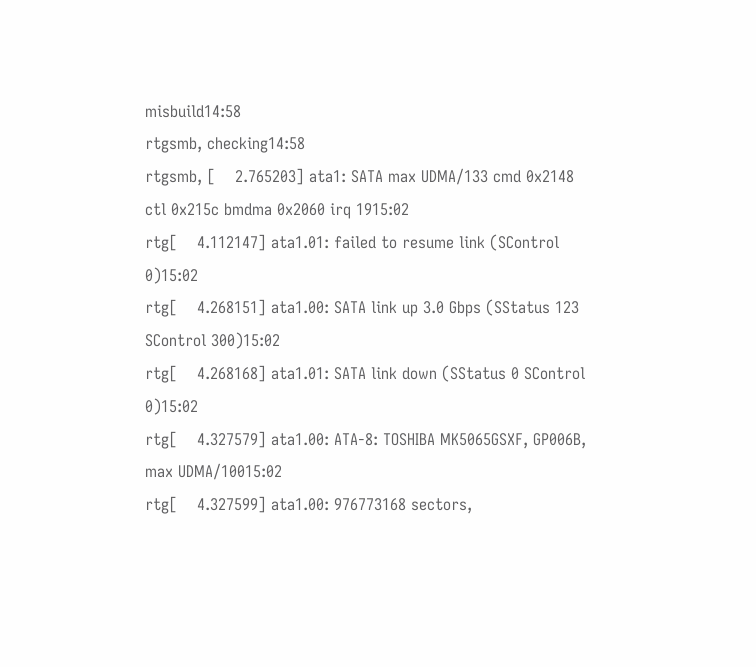misbuild14:58
rtgsmb, checking14:58
rtgsmb, [    2.765203] ata1: SATA max UDMA/133 cmd 0x2148 ctl 0x215c bmdma 0x2060 irq 1915:02
rtg[    4.112147] ata1.01: failed to resume link (SControl 0)15:02
rtg[    4.268151] ata1.00: SATA link up 3.0 Gbps (SStatus 123 SControl 300)15:02
rtg[    4.268168] ata1.01: SATA link down (SStatus 0 SControl 0)15:02
rtg[    4.327579] ata1.00: ATA-8: TOSHIBA MK5065GSXF, GP006B, max UDMA/10015:02
rtg[    4.327599] ata1.00: 976773168 sectors,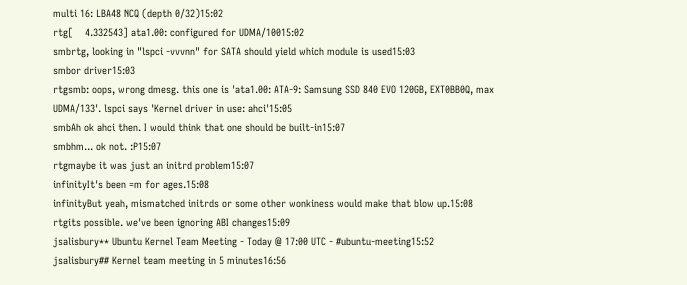multi 16: LBA48 NCQ (depth 0/32)15:02
rtg[    4.332543] ata1.00: configured for UDMA/10015:02
smbrtg, looking in "lspci -vvvnn" for SATA should yield which module is used15:03
smbor driver15:03
rtgsmb: oops, wrong dmesg. this one is 'ata1.00: ATA-9: Samsung SSD 840 EVO 120GB, EXT0BB0Q, max UDMA/133'. lspci says 'Kernel driver in use: ahci'15:05
smbAh ok ahci then. I would think that one should be built-in15:07
smbhm... ok not. :P15:07
rtgmaybe it was just an initrd problem15:07
infinityIt's been =m for ages.15:08
infinityBut yeah, mismatched initrds or some other wonkiness would make that blow up.15:08
rtgits possible. we've been ignoring ABI changes15:09
jsalisbury** Ubuntu Kernel Team Meeting - Today @ 17:00 UTC - #ubuntu-meeting15:52
jsalisbury## Kernel team meeting in 5 minutes16:56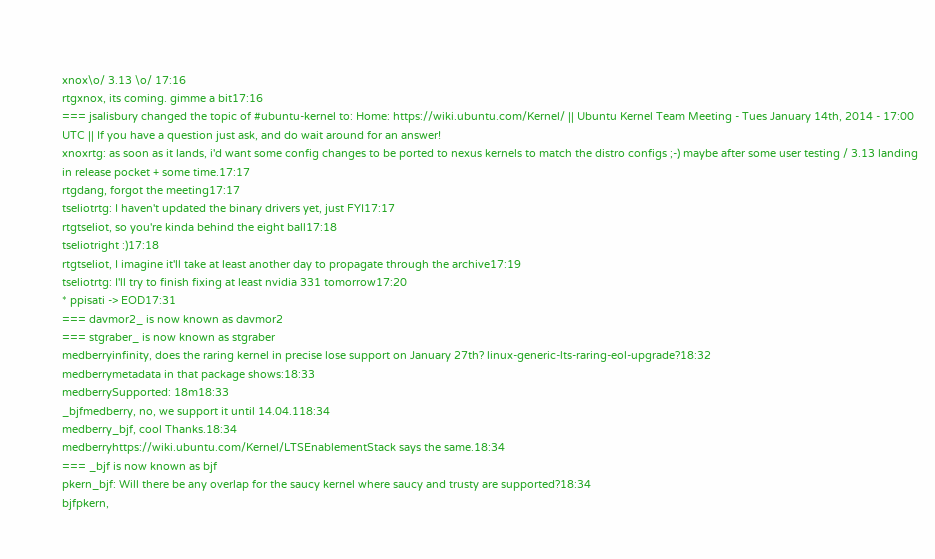xnox\o/ 3.13 \o/ 17:16
rtgxnox, its coming. gimme a bit17:16
=== jsalisbury changed the topic of #ubuntu-kernel to: Home: https://wiki.ubuntu.com/Kernel/ || Ubuntu Kernel Team Meeting - Tues January 14th, 2014 - 17:00 UTC || If you have a question just ask, and do wait around for an answer!
xnoxrtg: as soon as it lands, i'd want some config changes to be ported to nexus kernels to match the distro configs ;-) maybe after some user testing / 3.13 landing in release pocket + some time.17:17
rtgdang, forgot the meeting17:17
tseliotrtg: I haven't updated the binary drivers yet, just FYI17:17
rtgtseliot, so you're kinda behind the eight ball17:18
tseliotright :)17:18
rtgtseliot, I imagine it'll take at least another day to propagate through the archive17:19
tseliotrtg: I'll try to finish fixing at least nvidia 331 tomorrow17:20
* ppisati -> EOD17:31
=== davmor2_ is now known as davmor2
=== stgraber_ is now known as stgraber
medberryinfinity, does the raring kernel in precise lose support on January 27th? linux-generic-lts-raring-eol-upgrade?18:32
medberrymetadata in that package shows:18:33
medberrySupported: 18m18:33
_bjfmedberry, no, we support it until 14.04.118:34
medberry_bjf, cool Thanks.18:34
medberryhttps://wiki.ubuntu.com/Kernel/LTSEnablementStack says the same.18:34
=== _bjf is now known as bjf
pkern_bjf: Will there be any overlap for the saucy kernel where saucy and trusty are supported?18:34
bjfpkern,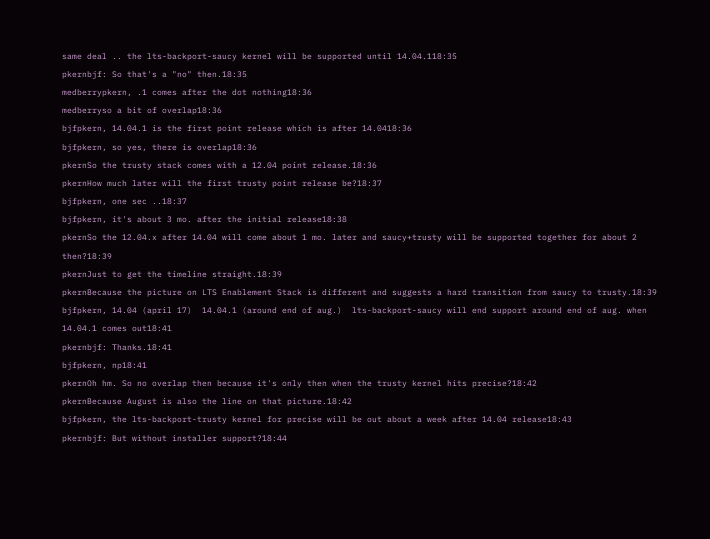same deal .. the lts-backport-saucy kernel will be supported until 14.04.118:35
pkernbjf: So that's a "no" then.18:35
medberrypkern, .1 comes after the dot nothing18:36
medberryso a bit of overlap18:36
bjfpkern, 14.04.1 is the first point release which is after 14.0418:36
bjfpkern, so yes, there is overlap18:36
pkernSo the trusty stack comes with a 12.04 point release.18:36
pkernHow much later will the first trusty point release be?18:37
bjfpkern, one sec ..18:37
bjfpkern, it's about 3 mo. after the initial release18:38
pkernSo the 12.04.x after 14.04 will come about 1 mo. later and saucy+trusty will be supported together for about 2 then?18:39
pkernJust to get the timeline straight.18:39
pkernBecause the picture on LTS Enablement Stack is different and suggests a hard transition from saucy to trusty.18:39
bjfpkern, 14.04 (april 17)  14.04.1 (around end of aug.)  lts-backport-saucy will end support around end of aug. when 14.04.1 comes out18:41
pkernbjf: Thanks.18:41
bjfpkern, np18:41
pkernOh hm. So no overlap then because it's only then when the trusty kernel hits precise?18:42
pkernBecause August is also the line on that picture.18:42
bjfpkern, the lts-backport-trusty kernel for precise will be out about a week after 14.04 release18:43
pkernbjf: But without installer support?18:44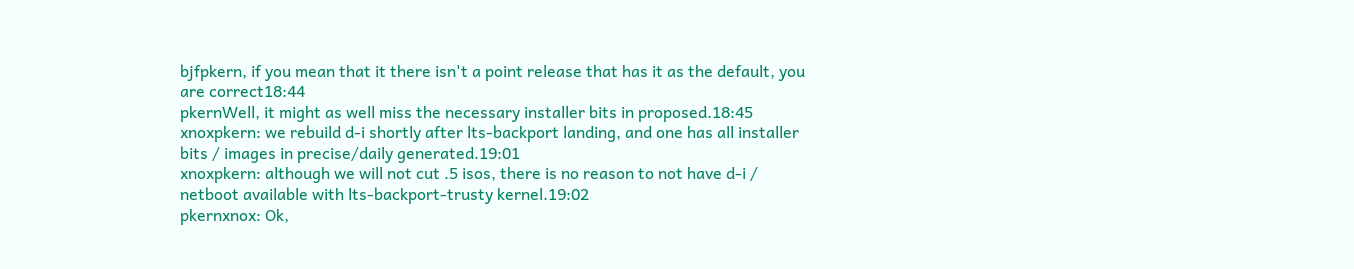bjfpkern, if you mean that it there isn't a point release that has it as the default, you are correct18:44
pkernWell, it might as well miss the necessary installer bits in proposed.18:45
xnoxpkern: we rebuild d-i shortly after lts-backport landing, and one has all installer bits / images in precise/daily generated.19:01
xnoxpkern: although we will not cut .5 isos, there is no reason to not have d-i / netboot available with lts-backport-trusty kernel.19:02
pkernxnox: Ok,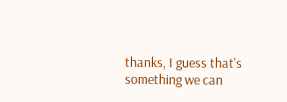thanks, I guess that's something we can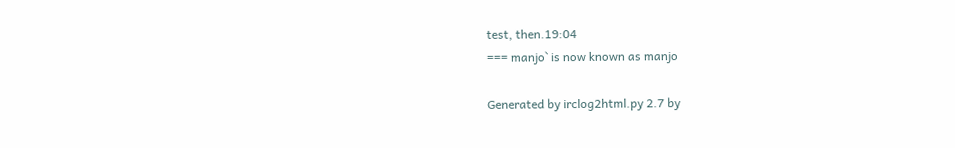test, then.19:04
=== manjo` is now known as manjo

Generated by irclog2html.py 2.7 by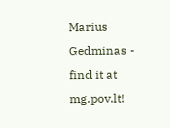Marius Gedminas - find it at mg.pov.lt!